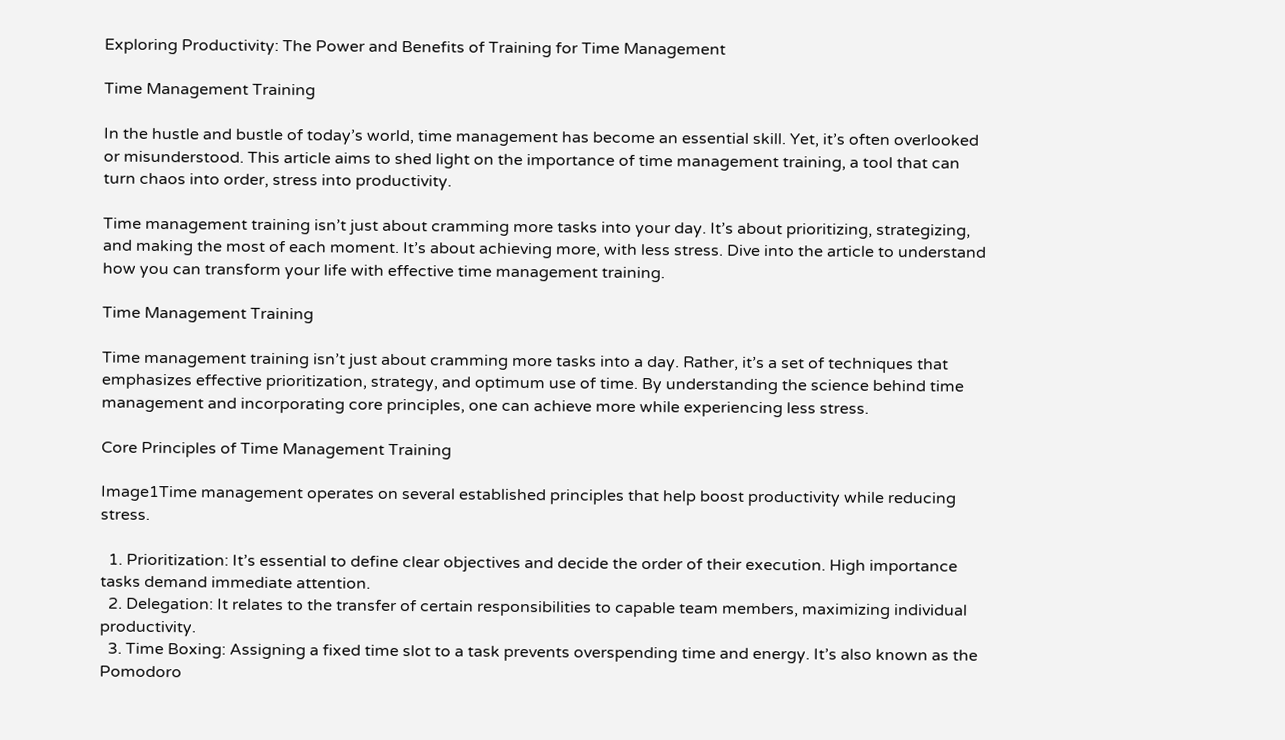Exploring Productivity: The Power and Benefits of Training for Time Management

Time Management Training

In the hustle and bustle of today’s world, time management has become an essential skill. Yet, it’s often overlooked or misunderstood. This article aims to shed light on the importance of time management training, a tool that can turn chaos into order, stress into productivity.

Time management training isn’t just about cramming more tasks into your day. It’s about prioritizing, strategizing, and making the most of each moment. It’s about achieving more, with less stress. Dive into the article to understand how you can transform your life with effective time management training.

Time Management Training

Time management training isn’t just about cramming more tasks into a day. Rather, it’s a set of techniques that emphasizes effective prioritization, strategy, and optimum use of time. By understanding the science behind time management and incorporating core principles, one can achieve more while experiencing less stress.

Core Principles of Time Management Training

Image1Time management operates on several established principles that help boost productivity while reducing stress.

  1. Prioritization: It’s essential to define clear objectives and decide the order of their execution. High importance tasks demand immediate attention.
  2. Delegation: It relates to the transfer of certain responsibilities to capable team members, maximizing individual productivity.
  3. Time Boxing: Assigning a fixed time slot to a task prevents overspending time and energy. It’s also known as the Pomodoro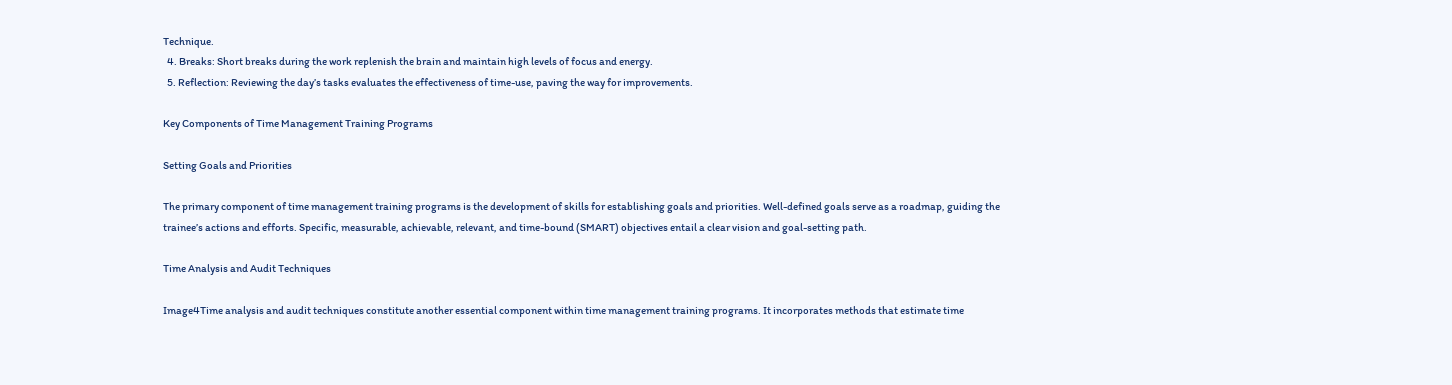Technique.
  4. Breaks: Short breaks during the work replenish the brain and maintain high levels of focus and energy.
  5. Reflection: Reviewing the day’s tasks evaluates the effectiveness of time-use, paving the way for improvements.

Key Components of Time Management Training Programs

Setting Goals and Priorities

The primary component of time management training programs is the development of skills for establishing goals and priorities. Well-defined goals serve as a roadmap, guiding the trainee’s actions and efforts. Specific, measurable, achievable, relevant, and time-bound (SMART) objectives entail a clear vision and goal-setting path.

Time Analysis and Audit Techniques

Image4Time analysis and audit techniques constitute another essential component within time management training programs. It incorporates methods that estimate time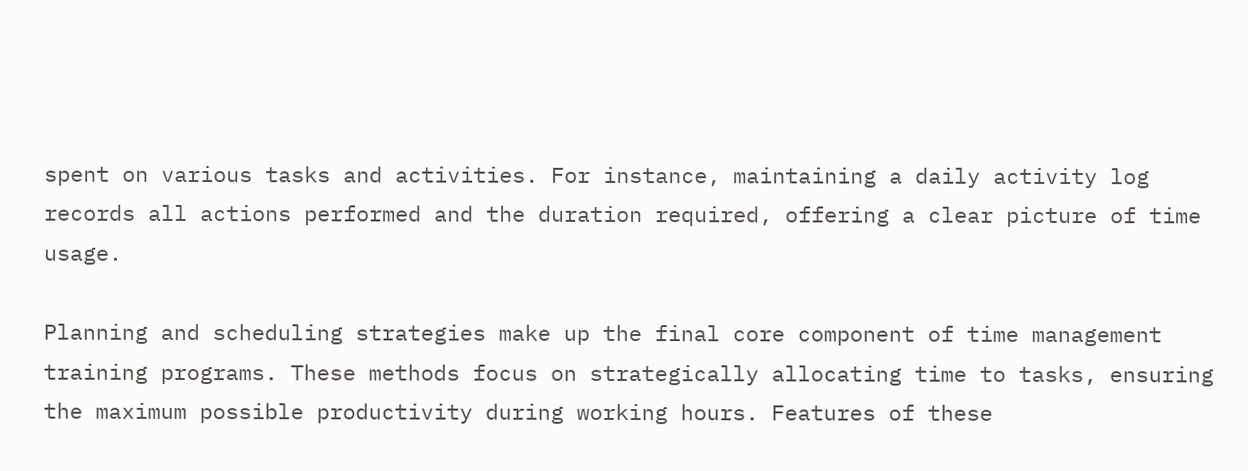spent on various tasks and activities. For instance, maintaining a daily activity log records all actions performed and the duration required, offering a clear picture of time usage.

Planning and scheduling strategies make up the final core component of time management training programs. These methods focus on strategically allocating time to tasks, ensuring the maximum possible productivity during working hours. Features of these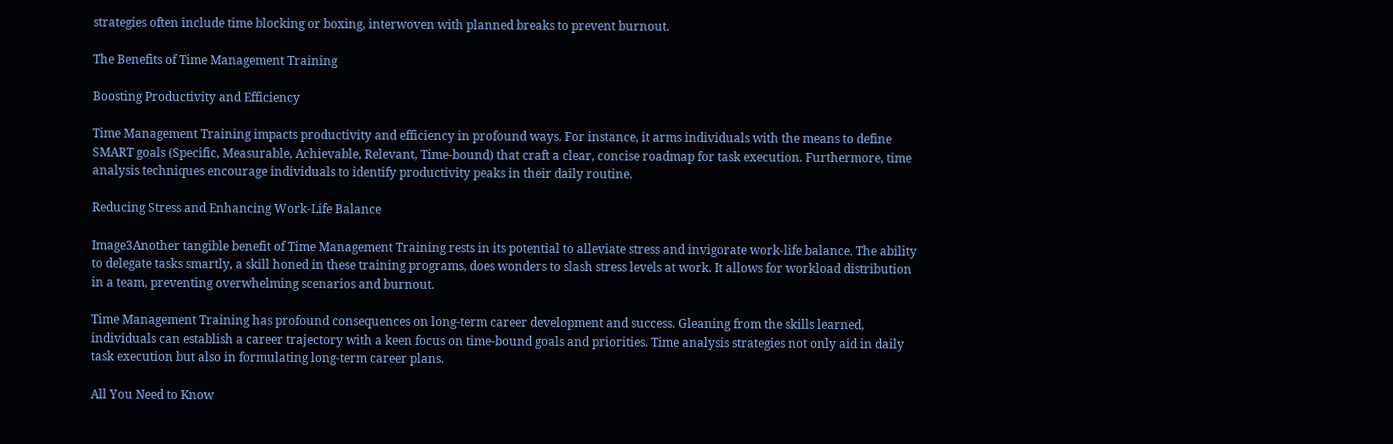strategies often include time blocking or boxing, interwoven with planned breaks to prevent burnout.

The Benefits of Time Management Training

Boosting Productivity and Efficiency

Time Management Training impacts productivity and efficiency in profound ways. For instance, it arms individuals with the means to define SMART goals (Specific, Measurable, Achievable, Relevant, Time-bound) that craft a clear, concise roadmap for task execution. Furthermore, time analysis techniques encourage individuals to identify productivity peaks in their daily routine.

Reducing Stress and Enhancing Work-Life Balance

Image3Another tangible benefit of Time Management Training rests in its potential to alleviate stress and invigorate work-life balance. The ability to delegate tasks smartly, a skill honed in these training programs, does wonders to slash stress levels at work. It allows for workload distribution in a team, preventing overwhelming scenarios and burnout.

Time Management Training has profound consequences on long-term career development and success. Gleaning from the skills learned, individuals can establish a career trajectory with a keen focus on time-bound goals and priorities. Time analysis strategies not only aid in daily task execution but also in formulating long-term career plans.

All You Need to Know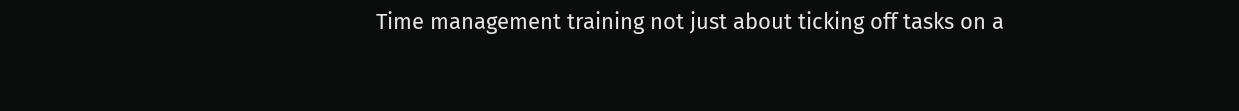Time management training not just about ticking off tasks on a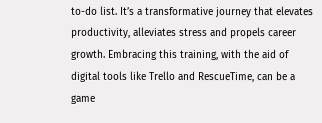to-do list. It’s a transformative journey that elevates productivity, alleviates stress and propels career growth. Embracing this training, with the aid of digital tools like Trello and RescueTime, can be a game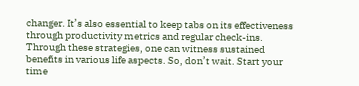changer. It’s also essential to keep tabs on its effectiveness through productivity metrics and regular check-ins. Through these strategies, one can witness sustained benefits in various life aspects. So, don’t wait. Start your time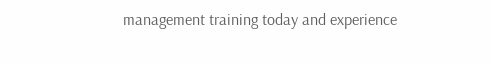management training today and experience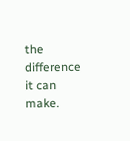the difference it can make.